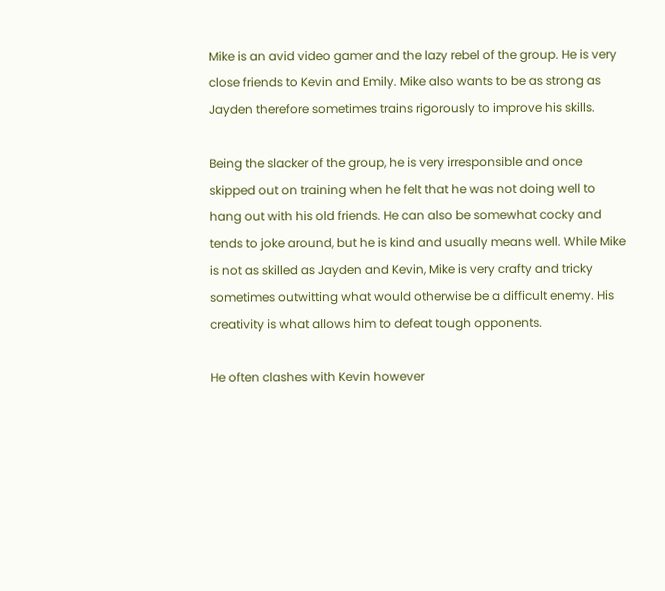Mike is an avid video gamer and the lazy rebel of the group. He is very close friends to Kevin and Emily. Mike also wants to be as strong as Jayden therefore sometimes trains rigorously to improve his skills.

Being the slacker of the group, he is very irresponsible and once skipped out on training when he felt that he was not doing well to hang out with his old friends. He can also be somewhat cocky and tends to joke around, but he is kind and usually means well. While Mike is not as skilled as Jayden and Kevin, Mike is very crafty and tricky sometimes outwitting what would otherwise be a difficult enemy. His creativity is what allows him to defeat tough opponents.

He often clashes with Kevin however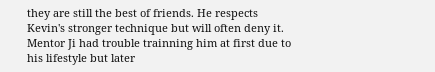they are still the best of friends. He respects Kevin's stronger technique but will often deny it. Mentor Ji had trouble trainning him at first due to his lifestyle but later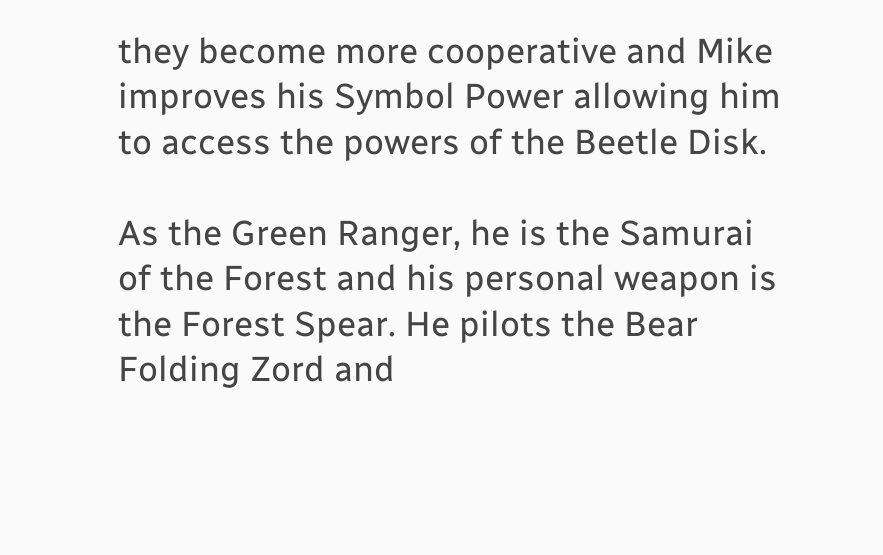they become more cooperative and Mike improves his Symbol Power allowing him to access the powers of the Beetle Disk.

As the Green Ranger, he is the Samurai of the Forest and his personal weapon is the Forest Spear. He pilots the Bear Folding Zord and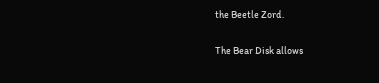the Beetle Zord.

The Bear Disk allows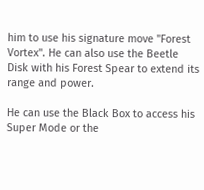him to use his signature move "Forest Vortex". He can also use the Beetle Disk with his Forest Spear to extend its range and power.

He can use the Black Box to access his Super Mode or the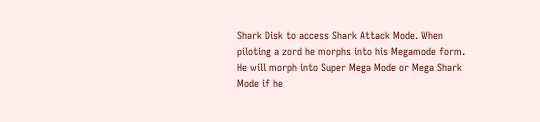Shark Disk to access Shark Attack Mode. When piloting a zord he morphs into his Megamode form. He will morph into Super Mega Mode or Mega Shark Mode if he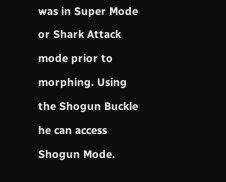was in Super Mode or Shark Attack mode prior to morphing. Using the Shogun Buckle he can access Shogun Mode.